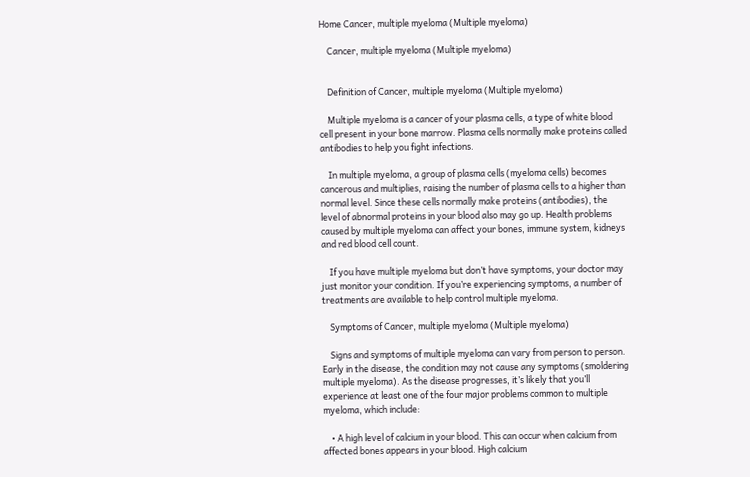Home Cancer, multiple myeloma (Multiple myeloma)

    Cancer, multiple myeloma (Multiple myeloma)


    Definition of Cancer, multiple myeloma (Multiple myeloma)

    Multiple myeloma is a cancer of your plasma cells, a type of white blood cell present in your bone marrow. Plasma cells normally make proteins called antibodies to help you fight infections.

    In multiple myeloma, a group of plasma cells (myeloma cells) becomes cancerous and multiplies, raising the number of plasma cells to a higher than normal level. Since these cells normally make proteins (antibodies), the level of abnormal proteins in your blood also may go up. Health problems caused by multiple myeloma can affect your bones, immune system, kidneys and red blood cell count.

    If you have multiple myeloma but don’t have symptoms, your doctor may just monitor your condition. If you’re experiencing symptoms, a number of treatments are available to help control multiple myeloma.

    Symptoms of Cancer, multiple myeloma (Multiple myeloma)

    Signs and symptoms of multiple myeloma can vary from person to person. Early in the disease, the condition may not cause any symptoms (smoldering multiple myeloma). As the disease progresses, it’s likely that you’ll experience at least one of the four major problems common to multiple myeloma, which include:

    • A high level of calcium in your blood. This can occur when calcium from affected bones appears in your blood. High calcium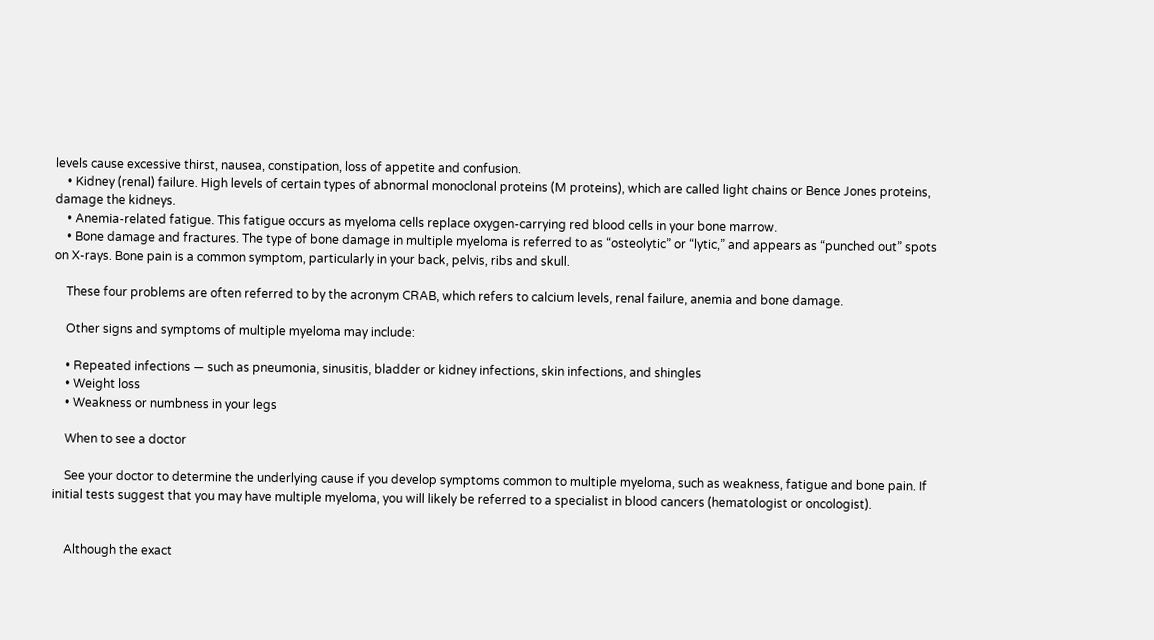levels cause excessive thirst, nausea, constipation, loss of appetite and confusion.
    • Kidney (renal) failure. High levels of certain types of abnormal monoclonal proteins (M proteins), which are called light chains or Bence Jones proteins, damage the kidneys.
    • Anemia-related fatigue. This fatigue occurs as myeloma cells replace oxygen-carrying red blood cells in your bone marrow.
    • Bone damage and fractures. The type of bone damage in multiple myeloma is referred to as “osteolytic” or “lytic,” and appears as “punched out” spots on X-rays. Bone pain is a common symptom, particularly in your back, pelvis, ribs and skull.

    These four problems are often referred to by the acronym CRAB, which refers to calcium levels, renal failure, anemia and bone damage.

    Other signs and symptoms of multiple myeloma may include:

    • Repeated infections — such as pneumonia, sinusitis, bladder or kidney infections, skin infections, and shingles
    • Weight loss
    • Weakness or numbness in your legs

    When to see a doctor

    See your doctor to determine the underlying cause if you develop symptoms common to multiple myeloma, such as weakness, fatigue and bone pain. If initial tests suggest that you may have multiple myeloma, you will likely be referred to a specialist in blood cancers (hematologist or oncologist).


    Although the exact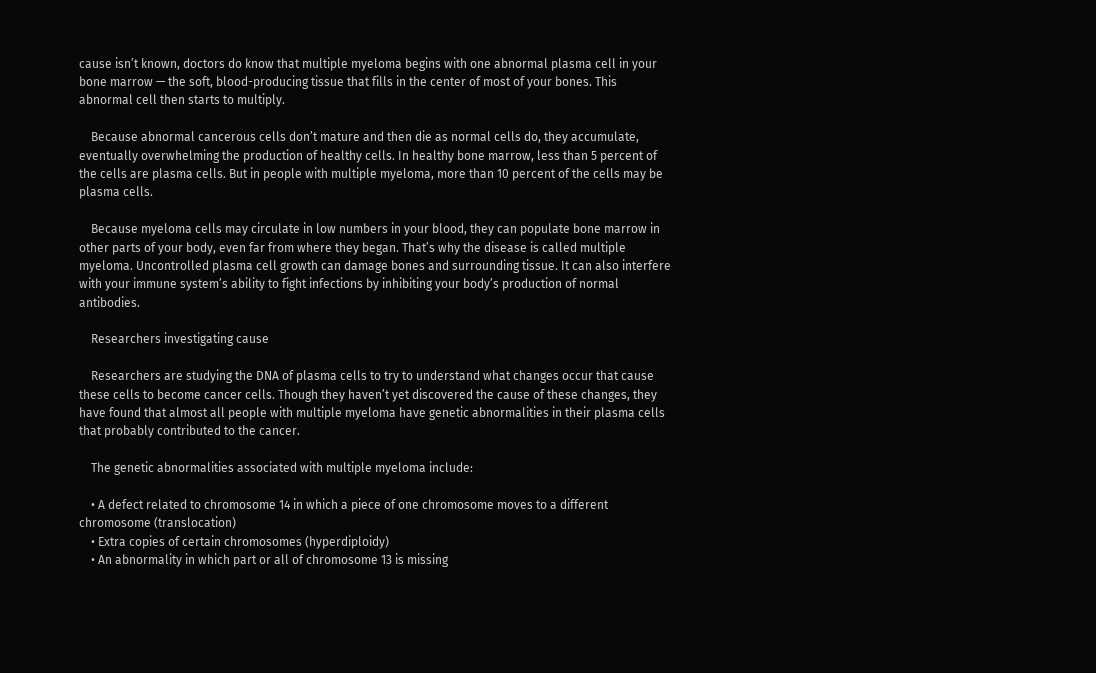cause isn’t known, doctors do know that multiple myeloma begins with one abnormal plasma cell in your bone marrow — the soft, blood-producing tissue that fills in the center of most of your bones. This abnormal cell then starts to multiply.

    Because abnormal cancerous cells don’t mature and then die as normal cells do, they accumulate, eventually overwhelming the production of healthy cells. In healthy bone marrow, less than 5 percent of the cells are plasma cells. But in people with multiple myeloma, more than 10 percent of the cells may be plasma cells.

    Because myeloma cells may circulate in low numbers in your blood, they can populate bone marrow in other parts of your body, even far from where they began. That’s why the disease is called multiple myeloma. Uncontrolled plasma cell growth can damage bones and surrounding tissue. It can also interfere with your immune system’s ability to fight infections by inhibiting your body’s production of normal antibodies.

    Researchers investigating cause

    Researchers are studying the DNA of plasma cells to try to understand what changes occur that cause these cells to become cancer cells. Though they haven’t yet discovered the cause of these changes, they have found that almost all people with multiple myeloma have genetic abnormalities in their plasma cells that probably contributed to the cancer.

    The genetic abnormalities associated with multiple myeloma include:

    • A defect related to chromosome 14 in which a piece of one chromosome moves to a different chromosome (translocation)
    • Extra copies of certain chromosomes (hyperdiploidy)
    • An abnormality in which part or all of chromosome 13 is missing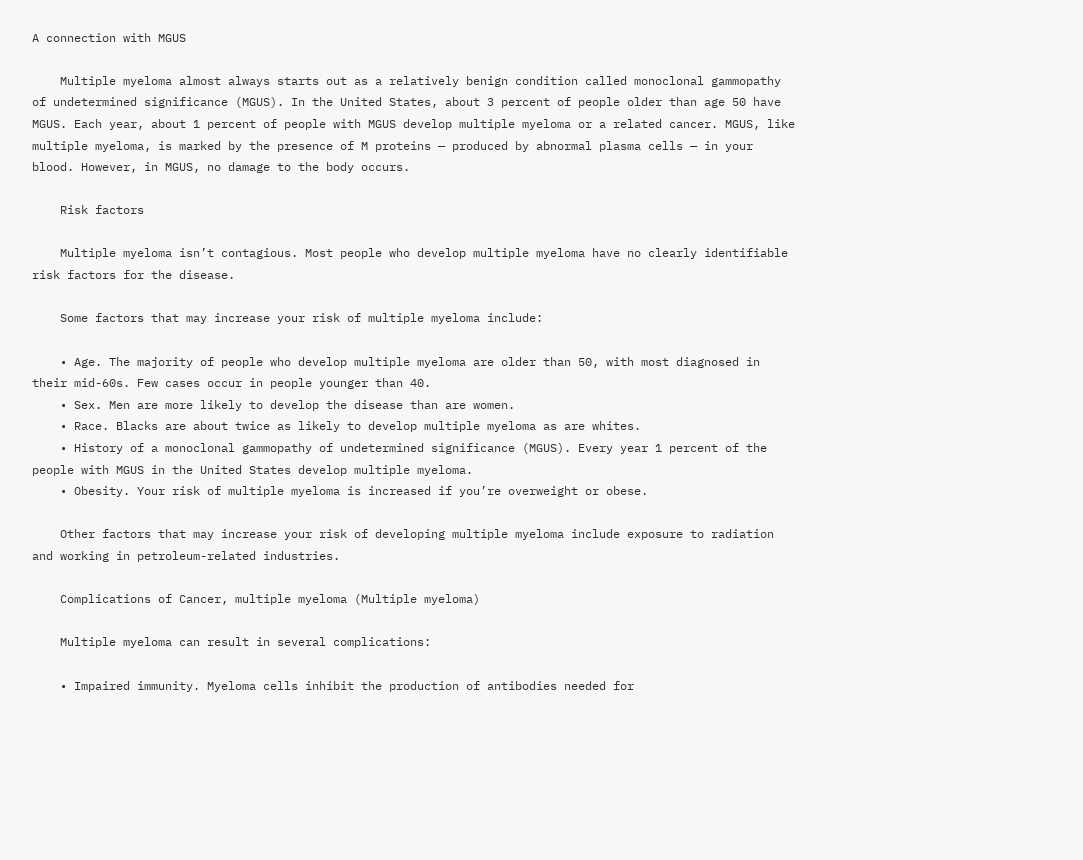A connection with MGUS

    Multiple myeloma almost always starts out as a relatively benign condition called monoclonal gammopathy of undetermined significance (MGUS). In the United States, about 3 percent of people older than age 50 have MGUS. Each year, about 1 percent of people with MGUS develop multiple myeloma or a related cancer. MGUS, like multiple myeloma, is marked by the presence of M proteins — produced by abnormal plasma cells — in your blood. However, in MGUS, no damage to the body occurs.

    Risk factors

    Multiple myeloma isn’t contagious. Most people who develop multiple myeloma have no clearly identifiable risk factors for the disease.

    Some factors that may increase your risk of multiple myeloma include:

    • Age. The majority of people who develop multiple myeloma are older than 50, with most diagnosed in their mid-60s. Few cases occur in people younger than 40.
    • Sex. Men are more likely to develop the disease than are women.
    • Race. Blacks are about twice as likely to develop multiple myeloma as are whites.
    • History of a monoclonal gammopathy of undetermined significance (MGUS). Every year 1 percent of the people with MGUS in the United States develop multiple myeloma.
    • Obesity. Your risk of multiple myeloma is increased if you’re overweight or obese.

    Other factors that may increase your risk of developing multiple myeloma include exposure to radiation and working in petroleum-related industries.

    Complications of Cancer, multiple myeloma (Multiple myeloma)

    Multiple myeloma can result in several complications:

    • Impaired immunity. Myeloma cells inhibit the production of antibodies needed for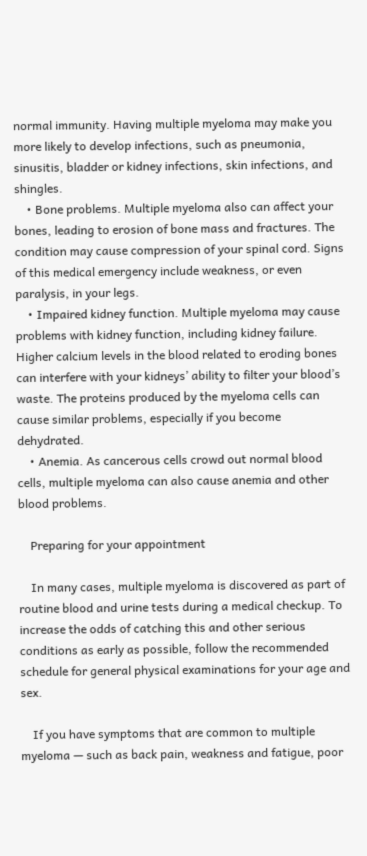normal immunity. Having multiple myeloma may make you more likely to develop infections, such as pneumonia, sinusitis, bladder or kidney infections, skin infections, and shingles.
    • Bone problems. Multiple myeloma also can affect your bones, leading to erosion of bone mass and fractures. The condition may cause compression of your spinal cord. Signs of this medical emergency include weakness, or even paralysis, in your legs.
    • Impaired kidney function. Multiple myeloma may cause problems with kidney function, including kidney failure. Higher calcium levels in the blood related to eroding bones can interfere with your kidneys’ ability to filter your blood’s waste. The proteins produced by the myeloma cells can cause similar problems, especially if you become dehydrated.
    • Anemia. As cancerous cells crowd out normal blood cells, multiple myeloma can also cause anemia and other blood problems.

    Preparing for your appointment

    In many cases, multiple myeloma is discovered as part of routine blood and urine tests during a medical checkup. To increase the odds of catching this and other serious conditions as early as possible, follow the recommended schedule for general physical examinations for your age and sex.

    If you have symptoms that are common to multiple myeloma — such as back pain, weakness and fatigue, poor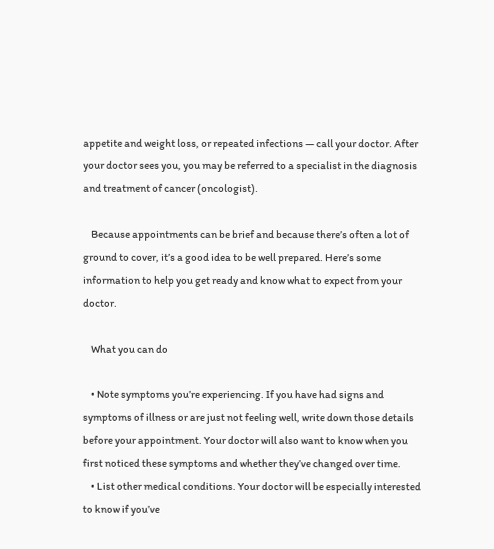appetite and weight loss, or repeated infections — call your doctor. After your doctor sees you, you may be referred to a specialist in the diagnosis and treatment of cancer (oncologist).

    Because appointments can be brief and because there’s often a lot of ground to cover, it’s a good idea to be well prepared. Here’s some information to help you get ready and know what to expect from your doctor.

    What you can do

    • Note symptoms you’re experiencing. If you have had signs and symptoms of illness or are just not feeling well, write down those details before your appointment. Your doctor will also want to know when you first noticed these symptoms and whether they’ve changed over time.
    • List other medical conditions. Your doctor will be especially interested to know if you’ve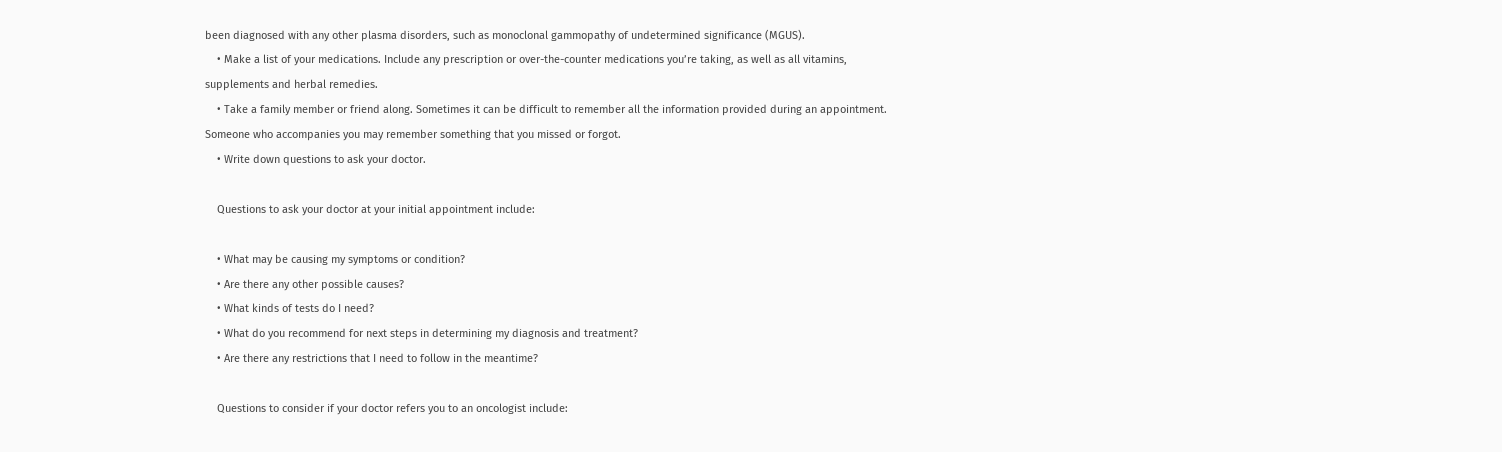been diagnosed with any other plasma disorders, such as monoclonal gammopathy of undetermined significance (MGUS).
    • Make a list of your medications. Include any prescription or over-the-counter medications you’re taking, as well as all vitamins, supplements and herbal remedies.
    • Take a family member or friend along. Sometimes it can be difficult to remember all the information provided during an appointment. Someone who accompanies you may remember something that you missed or forgot.
    • Write down questions to ask your doctor.

    Questions to ask your doctor at your initial appointment include:

    • What may be causing my symptoms or condition?
    • Are there any other possible causes?
    • What kinds of tests do I need?
    • What do you recommend for next steps in determining my diagnosis and treatment?
    • Are there any restrictions that I need to follow in the meantime?

    Questions to consider if your doctor refers you to an oncologist include: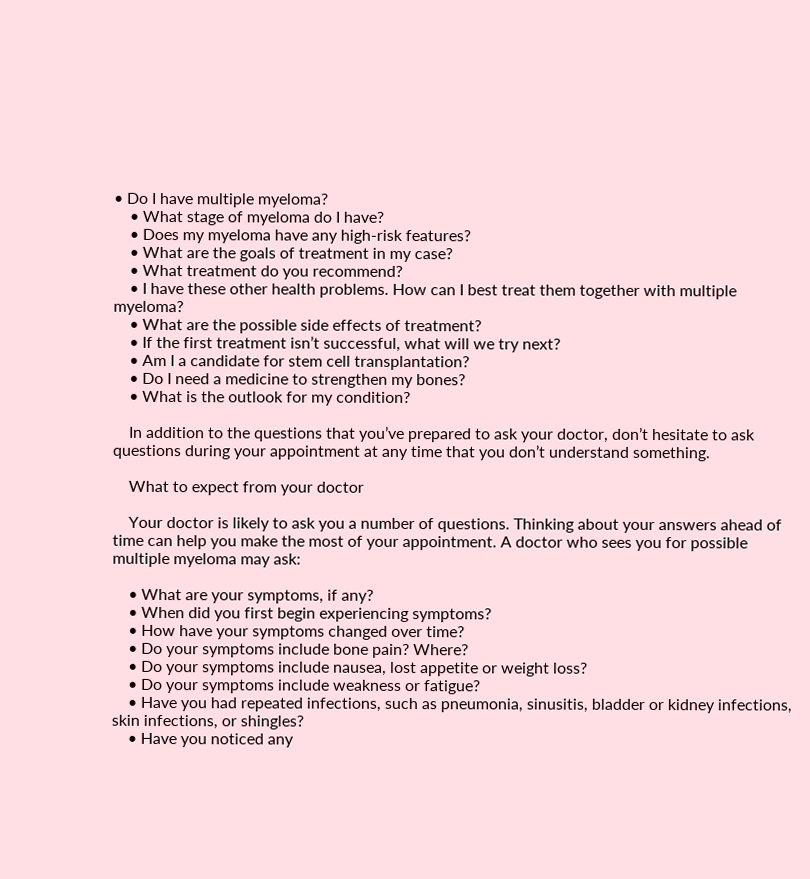• Do I have multiple myeloma?
    • What stage of myeloma do I have?
    • Does my myeloma have any high-risk features?
    • What are the goals of treatment in my case?
    • What treatment do you recommend?
    • I have these other health problems. How can I best treat them together with multiple myeloma?
    • What are the possible side effects of treatment?
    • If the first treatment isn’t successful, what will we try next?
    • Am I a candidate for stem cell transplantation?
    • Do I need a medicine to strengthen my bones?
    • What is the outlook for my condition?

    In addition to the questions that you’ve prepared to ask your doctor, don’t hesitate to ask questions during your appointment at any time that you don’t understand something.

    What to expect from your doctor

    Your doctor is likely to ask you a number of questions. Thinking about your answers ahead of time can help you make the most of your appointment. A doctor who sees you for possible multiple myeloma may ask:

    • What are your symptoms, if any?
    • When did you first begin experiencing symptoms?
    • How have your symptoms changed over time?
    • Do your symptoms include bone pain? Where?
    • Do your symptoms include nausea, lost appetite or weight loss?
    • Do your symptoms include weakness or fatigue?
    • Have you had repeated infections, such as pneumonia, sinusitis, bladder or kidney infections, skin infections, or shingles?
    • Have you noticed any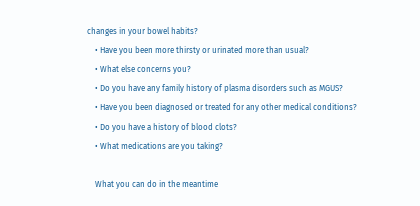changes in your bowel habits?
    • Have you been more thirsty or urinated more than usual?
    • What else concerns you?
    • Do you have any family history of plasma disorders such as MGUS?
    • Have you been diagnosed or treated for any other medical conditions?
    • Do you have a history of blood clots?
    • What medications are you taking?

    What you can do in the meantime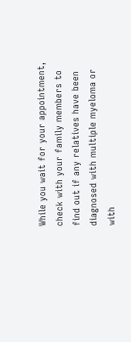While you wait for your appointment, check with your family members to find out if any relatives have been diagnosed with multiple myeloma or with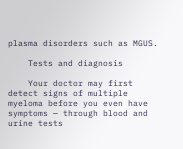plasma disorders such as MGUS.

    Tests and diagnosis

    Your doctor may first detect signs of multiple myeloma before you even have symptoms — through blood and urine tests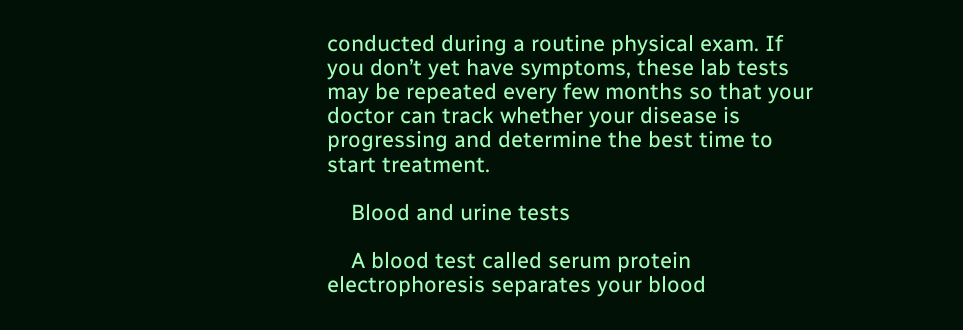conducted during a routine physical exam. If you don’t yet have symptoms, these lab tests may be repeated every few months so that your doctor can track whether your disease is progressing and determine the best time to start treatment.

    Blood and urine tests

    A blood test called serum protein electrophoresis separates your blood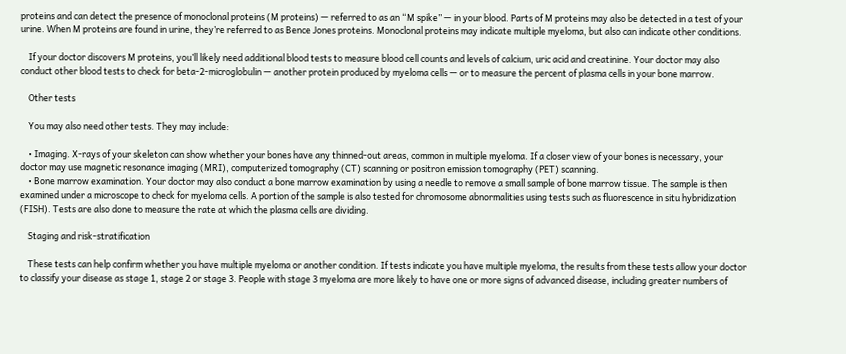proteins and can detect the presence of monoclonal proteins (M proteins) — referred to as an “M spike” — in your blood. Parts of M proteins may also be detected in a test of your urine. When M proteins are found in urine, they’re referred to as Bence Jones proteins. Monoclonal proteins may indicate multiple myeloma, but also can indicate other conditions.

    If your doctor discovers M proteins, you’ll likely need additional blood tests to measure blood cell counts and levels of calcium, uric acid and creatinine. Your doctor may also conduct other blood tests to check for beta-2-microglobulin — another protein produced by myeloma cells — or to measure the percent of plasma cells in your bone marrow.

    Other tests

    You may also need other tests. They may include:

    • Imaging. X-rays of your skeleton can show whether your bones have any thinned-out areas, common in multiple myeloma. If a closer view of your bones is necessary, your doctor may use magnetic resonance imaging (MRI), computerized tomography (CT) scanning or positron emission tomography (PET) scanning.
    • Bone marrow examination. Your doctor may also conduct a bone marrow examination by using a needle to remove a small sample of bone marrow tissue. The sample is then examined under a microscope to check for myeloma cells. A portion of the sample is also tested for chromosome abnormalities using tests such as fluorescence in situ hybridization (FISH). Tests are also done to measure the rate at which the plasma cells are dividing.

    Staging and risk-stratification

    These tests can help confirm whether you have multiple myeloma or another condition. If tests indicate you have multiple myeloma, the results from these tests allow your doctor to classify your disease as stage 1, stage 2 or stage 3. People with stage 3 myeloma are more likely to have one or more signs of advanced disease, including greater numbers of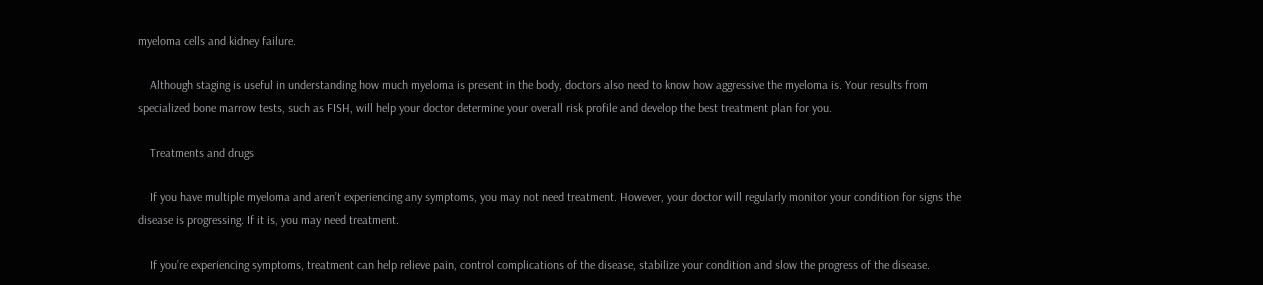myeloma cells and kidney failure.

    Although staging is useful in understanding how much myeloma is present in the body, doctors also need to know how aggressive the myeloma is. Your results from specialized bone marrow tests, such as FISH, will help your doctor determine your overall risk profile and develop the best treatment plan for you.

    Treatments and drugs

    If you have multiple myeloma and aren’t experiencing any symptoms, you may not need treatment. However, your doctor will regularly monitor your condition for signs the disease is progressing. If it is, you may need treatment.

    If you’re experiencing symptoms, treatment can help relieve pain, control complications of the disease, stabilize your condition and slow the progress of the disease.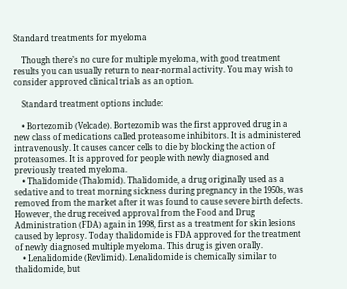Standard treatments for myeloma

    Though there’s no cure for multiple myeloma, with good treatment results you can usually return to near-normal activity. You may wish to consider approved clinical trials as an option.

    Standard treatment options include:

    • Bortezomib (Velcade). Bortezomib was the first approved drug in a new class of medications called proteasome inhibitors. It is administered intravenously. It causes cancer cells to die by blocking the action of proteasomes. It is approved for people with newly diagnosed and previously treated myeloma.
    • Thalidomide (Thalomid). Thalidomide, a drug originally used as a sedative and to treat morning sickness during pregnancy in the 1950s, was removed from the market after it was found to cause severe birth defects. However, the drug received approval from the Food and Drug Administration (FDA) again in 1998, first as a treatment for skin lesions caused by leprosy. Today thalidomide is FDA approved for the treatment of newly diagnosed multiple myeloma. This drug is given orally.
    • Lenalidomide (Revlimid). Lenalidomide is chemically similar to thalidomide, but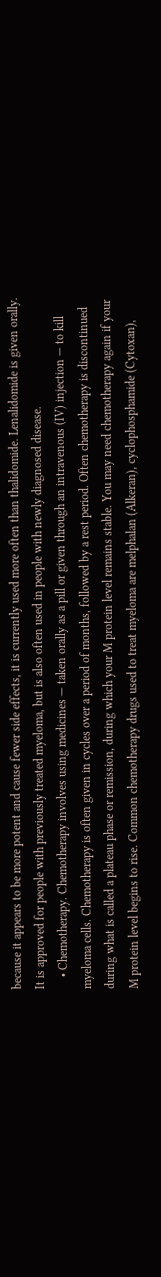because it appears to be more potent and cause fewer side effects, it is currently used more often than thalidomide. Lenalidomide is given orally. It is approved for people with previously treated myeloma, but is also often used in people with newly diagnosed disease.
    • Chemotherapy. Chemotherapy involves using medicines — taken orally as a pill or given through an intravenous (IV) injection — to kill myeloma cells. Chemotherapy is often given in cycles over a period of months, followed by a rest period. Often chemotherapy is discontinued during what is called a plateau phase or remission, during which your M protein level remains stable. You may need chemotherapy again if your M protein level begins to rise. Common chemotherapy drugs used to treat myeloma are melphalan (Alkeran), cyclophosphamide (Cytoxan),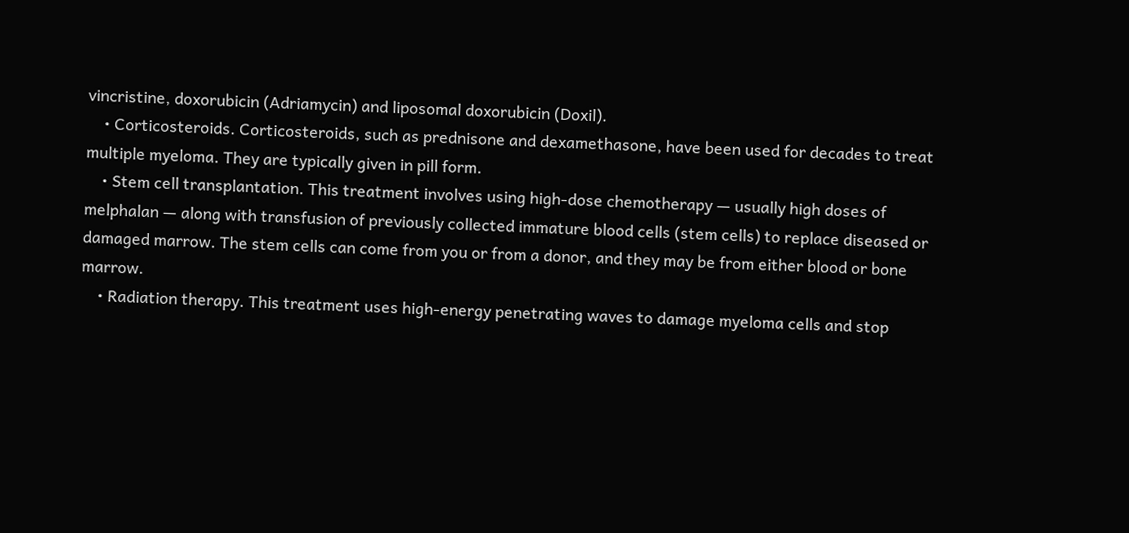vincristine, doxorubicin (Adriamycin) and liposomal doxorubicin (Doxil).
    • Corticosteroids. Corticosteroids, such as prednisone and dexamethasone, have been used for decades to treat multiple myeloma. They are typically given in pill form.
    • Stem cell transplantation. This treatment involves using high-dose chemotherapy — usually high doses of melphalan — along with transfusion of previously collected immature blood cells (stem cells) to replace diseased or damaged marrow. The stem cells can come from you or from a donor, and they may be from either blood or bone marrow.
    • Radiation therapy. This treatment uses high-energy penetrating waves to damage myeloma cells and stop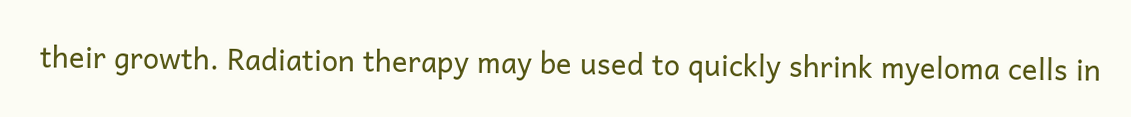their growth. Radiation therapy may be used to quickly shrink myeloma cells in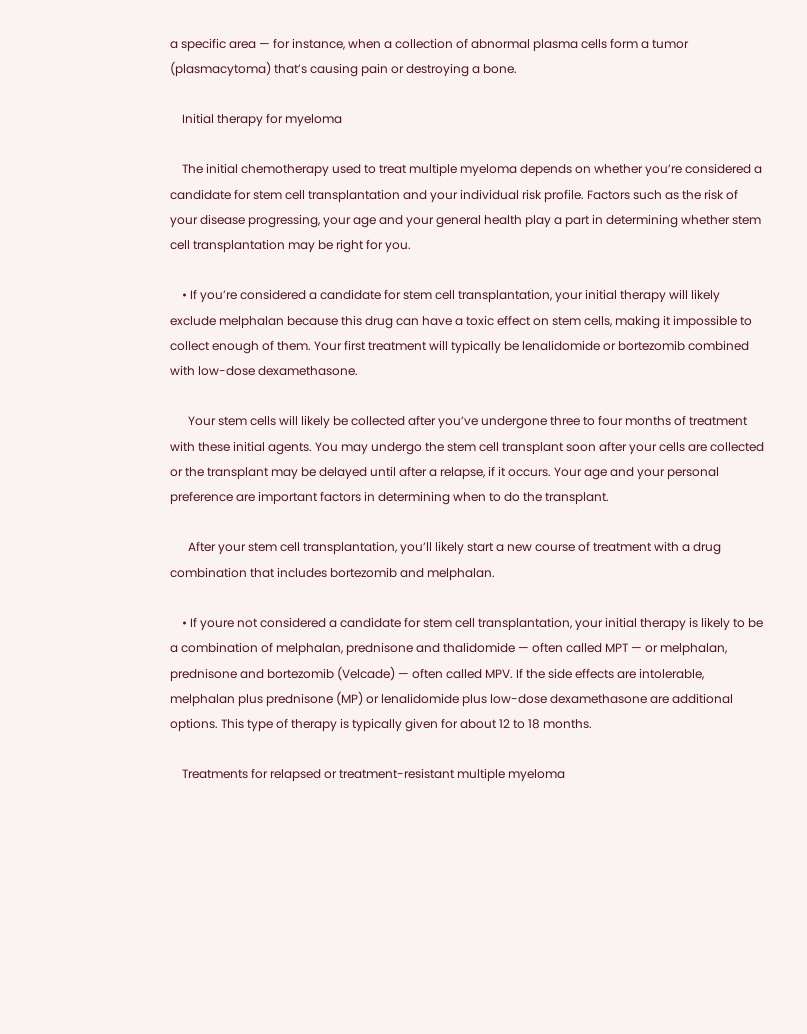a specific area — for instance, when a collection of abnormal plasma cells form a tumor (plasmacytoma) that’s causing pain or destroying a bone.

    Initial therapy for myeloma

    The initial chemotherapy used to treat multiple myeloma depends on whether you’re considered a candidate for stem cell transplantation and your individual risk profile. Factors such as the risk of your disease progressing, your age and your general health play a part in determining whether stem cell transplantation may be right for you.

    • If you’re considered a candidate for stem cell transplantation, your initial therapy will likely exclude melphalan because this drug can have a toxic effect on stem cells, making it impossible to collect enough of them. Your first treatment will typically be lenalidomide or bortezomib combined with low-dose dexamethasone.

      Your stem cells will likely be collected after you’ve undergone three to four months of treatment with these initial agents. You may undergo the stem cell transplant soon after your cells are collected or the transplant may be delayed until after a relapse, if it occurs. Your age and your personal preference are important factors in determining when to do the transplant.

      After your stem cell transplantation, you’ll likely start a new course of treatment with a drug combination that includes bortezomib and melphalan.

    • If youre not considered a candidate for stem cell transplantation, your initial therapy is likely to be a combination of melphalan, prednisone and thalidomide — often called MPT — or melphalan, prednisone and bortezomib (Velcade) — often called MPV. If the side effects are intolerable, melphalan plus prednisone (MP) or lenalidomide plus low-dose dexamethasone are additional options. This type of therapy is typically given for about 12 to 18 months.

    Treatments for relapsed or treatment-resistant multiple myeloma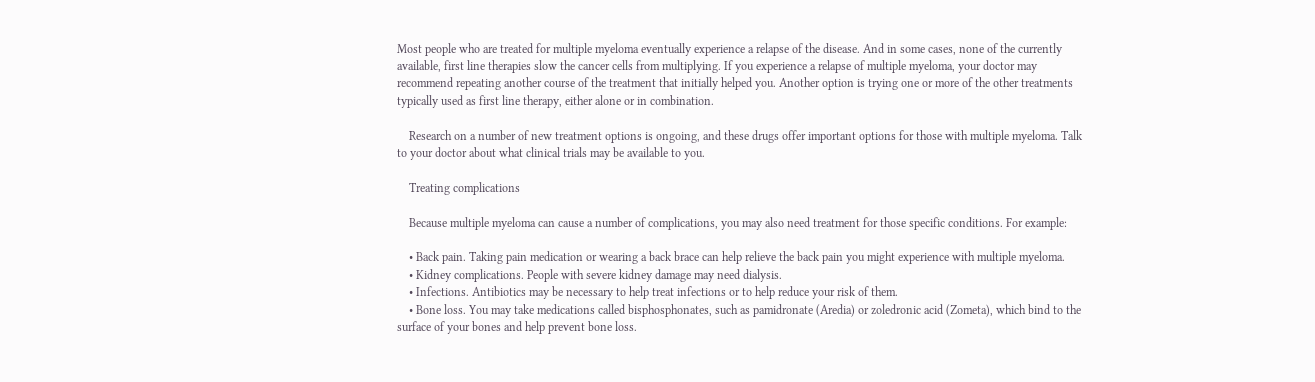Most people who are treated for multiple myeloma eventually experience a relapse of the disease. And in some cases, none of the currently available, first line therapies slow the cancer cells from multiplying. If you experience a relapse of multiple myeloma, your doctor may recommend repeating another course of the treatment that initially helped you. Another option is trying one or more of the other treatments typically used as first line therapy, either alone or in combination.

    Research on a number of new treatment options is ongoing, and these drugs offer important options for those with multiple myeloma. Talk to your doctor about what clinical trials may be available to you.

    Treating complications

    Because multiple myeloma can cause a number of complications, you may also need treatment for those specific conditions. For example:

    • Back pain. Taking pain medication or wearing a back brace can help relieve the back pain you might experience with multiple myeloma.
    • Kidney complications. People with severe kidney damage may need dialysis.
    • Infections. Antibiotics may be necessary to help treat infections or to help reduce your risk of them.
    • Bone loss. You may take medications called bisphosphonates, such as pamidronate (Aredia) or zoledronic acid (Zometa), which bind to the surface of your bones and help prevent bone loss.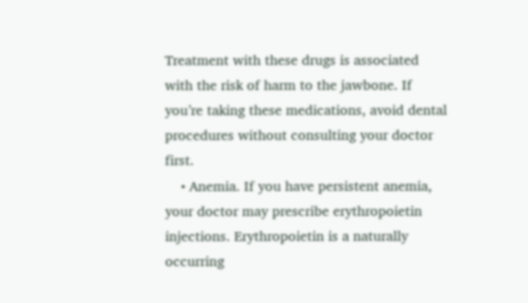Treatment with these drugs is associated with the risk of harm to the jawbone. If you’re taking these medications, avoid dental procedures without consulting your doctor first.
    • Anemia. If you have persistent anemia, your doctor may prescribe erythropoietin injections. Erythropoietin is a naturally occurring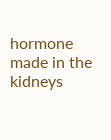hormone made in the kidneys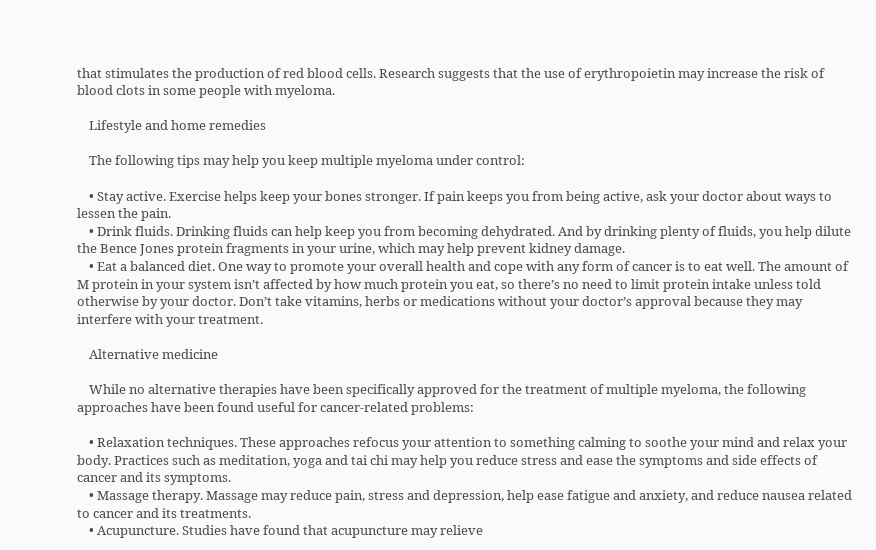that stimulates the production of red blood cells. Research suggests that the use of erythropoietin may increase the risk of blood clots in some people with myeloma.

    Lifestyle and home remedies

    The following tips may help you keep multiple myeloma under control:

    • Stay active. Exercise helps keep your bones stronger. If pain keeps you from being active, ask your doctor about ways to lessen the pain.
    • Drink fluids. Drinking fluids can help keep you from becoming dehydrated. And by drinking plenty of fluids, you help dilute the Bence Jones protein fragments in your urine, which may help prevent kidney damage.
    • Eat a balanced diet. One way to promote your overall health and cope with any form of cancer is to eat well. The amount of M protein in your system isn’t affected by how much protein you eat, so there’s no need to limit protein intake unless told otherwise by your doctor. Don’t take vitamins, herbs or medications without your doctor’s approval because they may interfere with your treatment.

    Alternative medicine

    While no alternative therapies have been specifically approved for the treatment of multiple myeloma, the following approaches have been found useful for cancer-related problems:

    • Relaxation techniques. These approaches refocus your attention to something calming to soothe your mind and relax your body. Practices such as meditation, yoga and tai chi may help you reduce stress and ease the symptoms and side effects of cancer and its symptoms.
    • Massage therapy. Massage may reduce pain, stress and depression, help ease fatigue and anxiety, and reduce nausea related to cancer and its treatments.
    • Acupuncture. Studies have found that acupuncture may relieve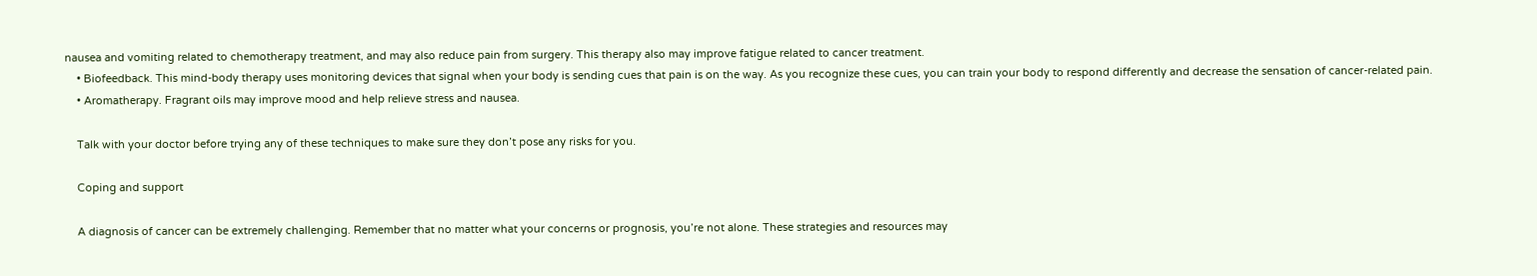nausea and vomiting related to chemotherapy treatment, and may also reduce pain from surgery. This therapy also may improve fatigue related to cancer treatment.
    • Biofeedback. This mind-body therapy uses monitoring devices that signal when your body is sending cues that pain is on the way. As you recognize these cues, you can train your body to respond differently and decrease the sensation of cancer-related pain.
    • Aromatherapy. Fragrant oils may improve mood and help relieve stress and nausea.

    Talk with your doctor before trying any of these techniques to make sure they don’t pose any risks for you.

    Coping and support

    A diagnosis of cancer can be extremely challenging. Remember that no matter what your concerns or prognosis, you’re not alone. These strategies and resources may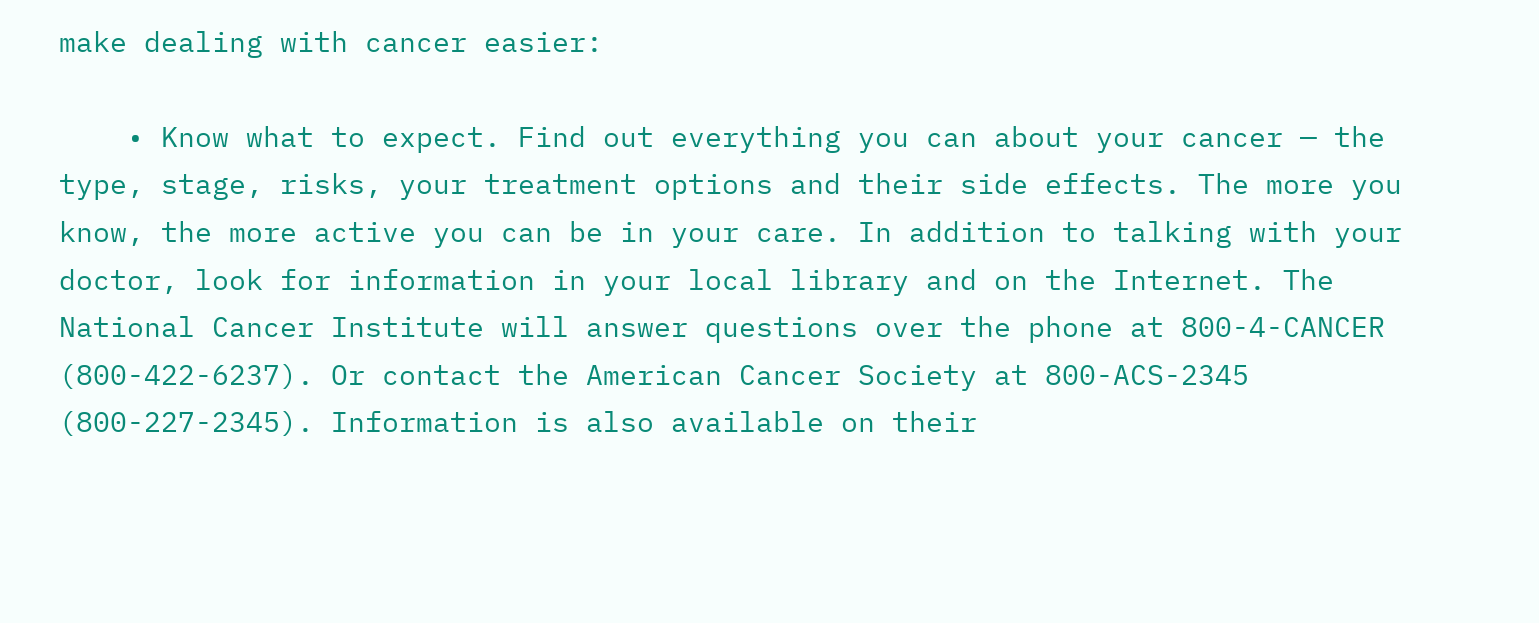make dealing with cancer easier:

    • Know what to expect. Find out everything you can about your cancer — the type, stage, risks, your treatment options and their side effects. The more you know, the more active you can be in your care. In addition to talking with your doctor, look for information in your local library and on the Internet. The National Cancer Institute will answer questions over the phone at 800-4-CANCER (800-422-6237). Or contact the American Cancer Society at 800-ACS-2345 (800-227-2345). Information is also available on their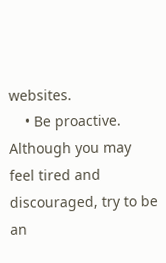websites.
    • Be proactive. Although you may feel tired and discouraged, try to be an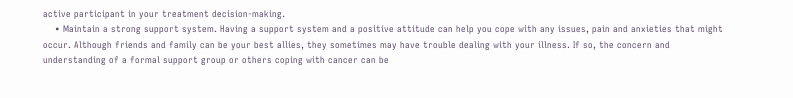active participant in your treatment decision-making.
    • Maintain a strong support system. Having a support system and a positive attitude can help you cope with any issues, pain and anxieties that might occur. Although friends and family can be your best allies, they sometimes may have trouble dealing with your illness. If so, the concern and understanding of a formal support group or others coping with cancer can be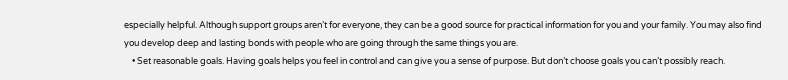especially helpful. Although support groups aren’t for everyone, they can be a good source for practical information for you and your family. You may also find you develop deep and lasting bonds with people who are going through the same things you are.
    • Set reasonable goals. Having goals helps you feel in control and can give you a sense of purpose. But don’t choose goals you can’t possibly reach.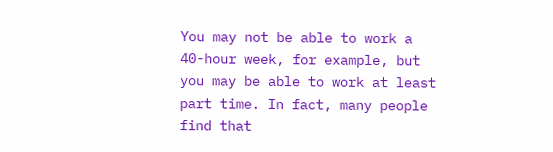You may not be able to work a 40-hour week, for example, but you may be able to work at least part time. In fact, many people find that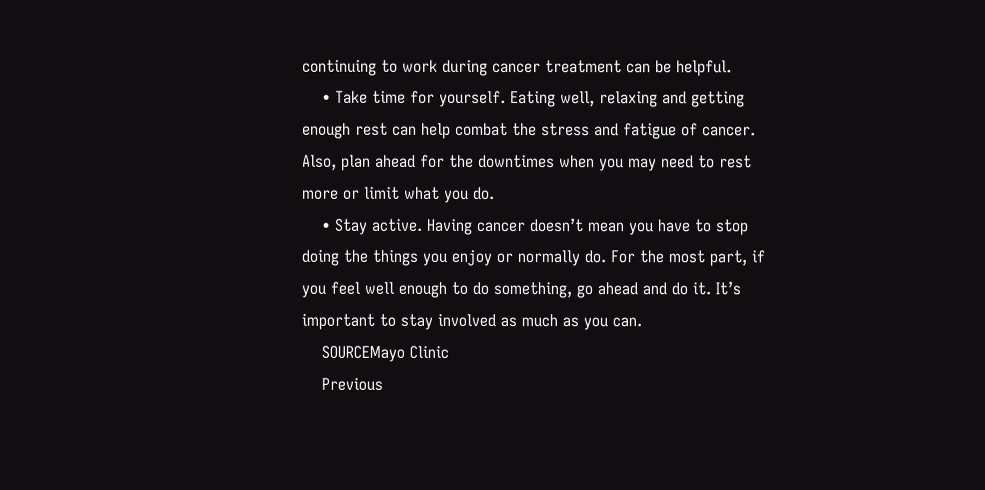continuing to work during cancer treatment can be helpful.
    • Take time for yourself. Eating well, relaxing and getting enough rest can help combat the stress and fatigue of cancer. Also, plan ahead for the downtimes when you may need to rest more or limit what you do.
    • Stay active. Having cancer doesn’t mean you have to stop doing the things you enjoy or normally do. For the most part, if you feel well enough to do something, go ahead and do it. It’s important to stay involved as much as you can.
    SOURCEMayo Clinic
    Previous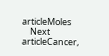articleMoles
    Next articleCancer,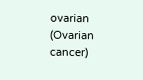ovarian (Ovarian cancer)